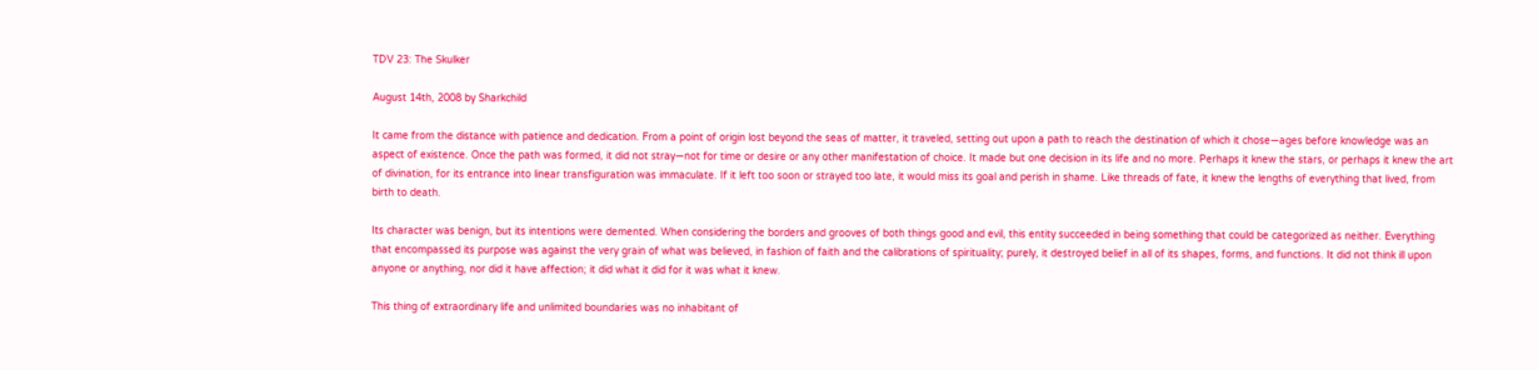TDV 23: The Skulker

August 14th, 2008 by Sharkchild

It came from the distance with patience and dedication. From a point of origin lost beyond the seas of matter, it traveled, setting out upon a path to reach the destination of which it chose—ages before knowledge was an aspect of existence. Once the path was formed, it did not stray—not for time or desire or any other manifestation of choice. It made but one decision in its life and no more. Perhaps it knew the stars, or perhaps it knew the art of divination, for its entrance into linear transfiguration was immaculate. If it left too soon or strayed too late, it would miss its goal and perish in shame. Like threads of fate, it knew the lengths of everything that lived, from birth to death.

Its character was benign, but its intentions were demented. When considering the borders and grooves of both things good and evil, this entity succeeded in being something that could be categorized as neither. Everything that encompassed its purpose was against the very grain of what was believed, in fashion of faith and the calibrations of spirituality; purely, it destroyed belief in all of its shapes, forms, and functions. It did not think ill upon anyone or anything, nor did it have affection; it did what it did for it was what it knew.

This thing of extraordinary life and unlimited boundaries was no inhabitant of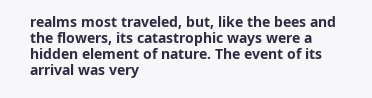realms most traveled, but, like the bees and the flowers, its catastrophic ways were a hidden element of nature. The event of its arrival was very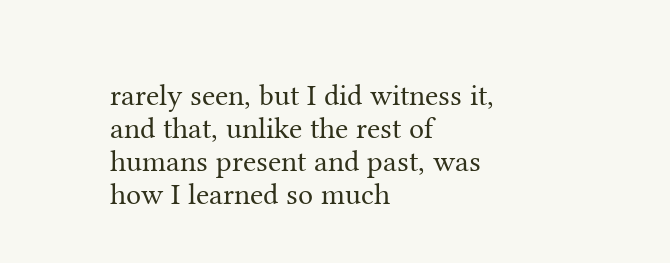rarely seen, but I did witness it, and that, unlike the rest of humans present and past, was how I learned so much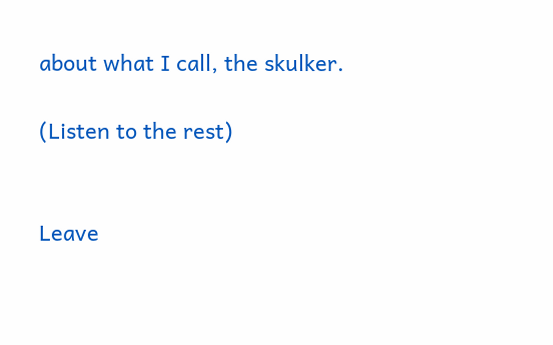about what I call, the skulker.

(Listen to the rest)


Leave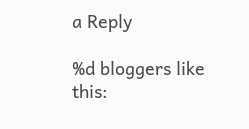a Reply

%d bloggers like this: